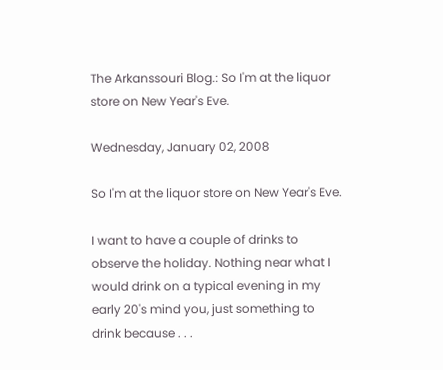The Arkanssouri Blog.: So I'm at the liquor store on New Year's Eve.

Wednesday, January 02, 2008

So I'm at the liquor store on New Year's Eve.

I want to have a couple of drinks to observe the holiday. Nothing near what I would drink on a typical evening in my early 20's mind you, just something to drink because . . .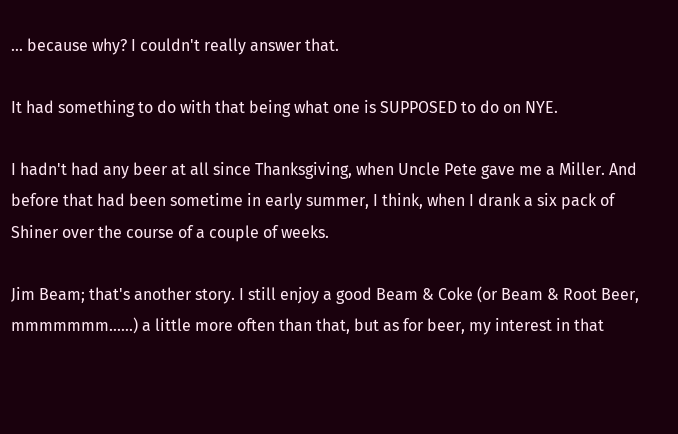... because why? I couldn't really answer that.

It had something to do with that being what one is SUPPOSED to do on NYE.

I hadn't had any beer at all since Thanksgiving, when Uncle Pete gave me a Miller. And before that had been sometime in early summer, I think, when I drank a six pack of Shiner over the course of a couple of weeks.

Jim Beam; that's another story. I still enjoy a good Beam & Coke (or Beam & Root Beer, mmmmmmm......) a little more often than that, but as for beer, my interest in that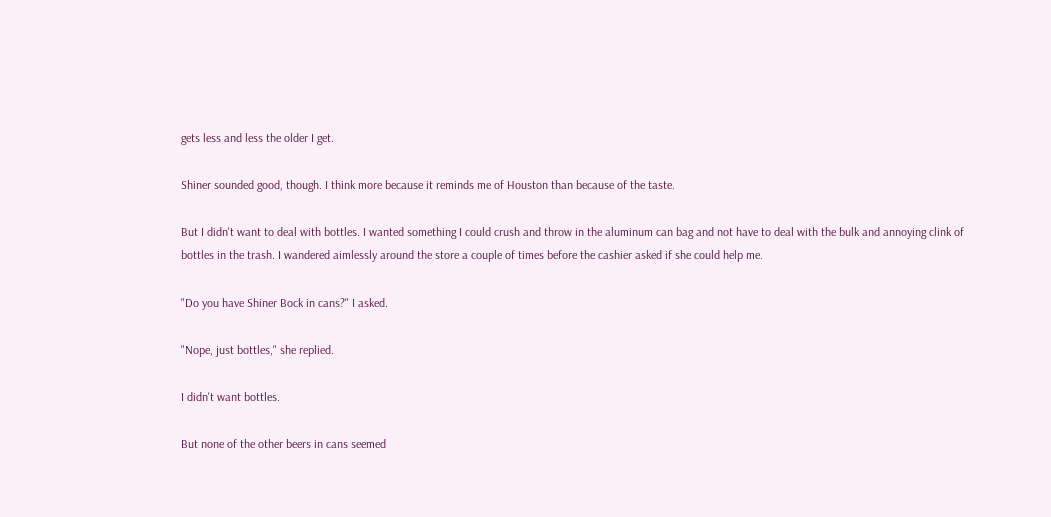gets less and less the older I get.

Shiner sounded good, though. I think more because it reminds me of Houston than because of the taste.

But I didn't want to deal with bottles. I wanted something I could crush and throw in the aluminum can bag and not have to deal with the bulk and annoying clink of bottles in the trash. I wandered aimlessly around the store a couple of times before the cashier asked if she could help me.

"Do you have Shiner Bock in cans?" I asked.

"Nope, just bottles," she replied.

I didn't want bottles.

But none of the other beers in cans seemed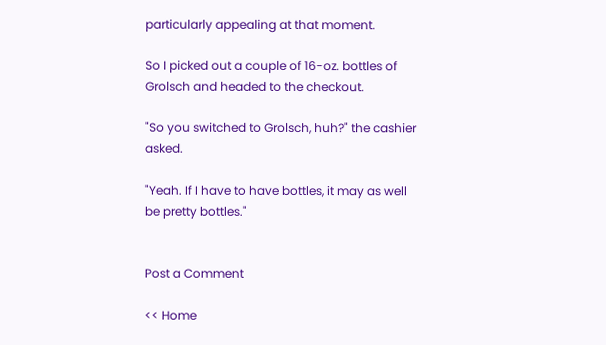particularly appealing at that moment.

So I picked out a couple of 16-oz. bottles of Grolsch and headed to the checkout.

"So you switched to Grolsch, huh?" the cashier asked.

"Yeah. If I have to have bottles, it may as well be pretty bottles."


Post a Comment

<< Home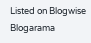Listed on Blogwise Blogarama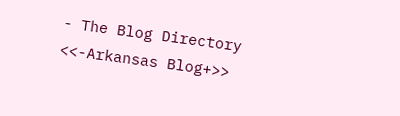- The Blog Directory
<<-Arkansas Blog+>>